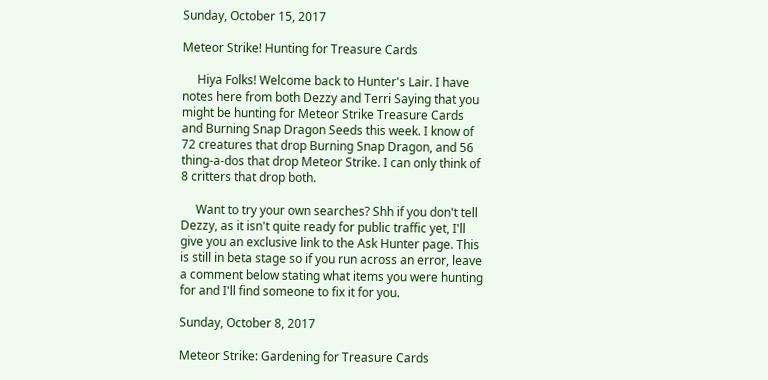Sunday, October 15, 2017

Meteor Strike! Hunting for Treasure Cards

     Hiya Folks! Welcome back to Hunter's Lair. I have notes here from both Dezzy and Terri Saying that you might be hunting for Meteor Strike Treasure Cards and Burning Snap Dragon Seeds this week. I know of 72 creatures that drop Burning Snap Dragon, and 56 thing-a-dos that drop Meteor Strike. I can only think of 8 critters that drop both.

     Want to try your own searches? Shh if you don't tell Dezzy, as it isn't quite ready for public traffic yet, I'll give you an exclusive link to the Ask Hunter page. This is still in beta stage so if you run across an error, leave a comment below stating what items you were hunting for and I'll find someone to fix it for you.

Sunday, October 8, 2017

Meteor Strike: Gardening for Treasure Cards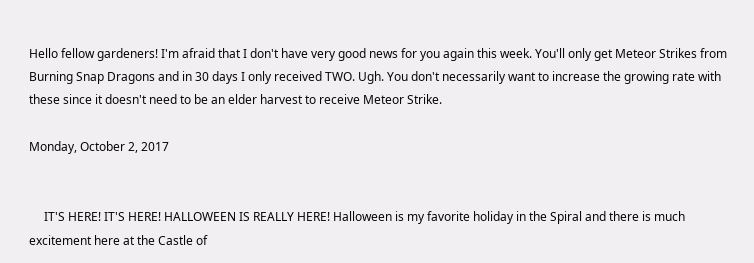Hello fellow gardeners! I'm afraid that I don't have very good news for you again this week. You'll only get Meteor Strikes from Burning Snap Dragons and in 30 days I only received TWO. Ugh. You don't necessarily want to increase the growing rate with these since it doesn't need to be an elder harvest to receive Meteor Strike.

Monday, October 2, 2017


     IT'S HERE! IT'S HERE! HALLOWEEN IS REALLY HERE! Halloween is my favorite holiday in the Spiral and there is much excitement here at the Castle of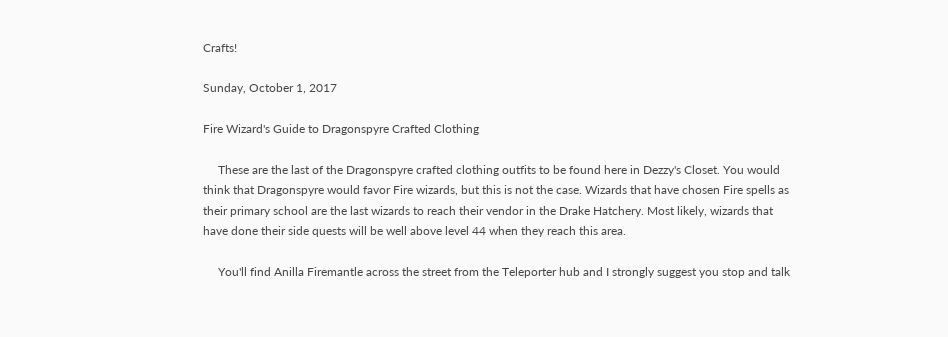Crafts!

Sunday, October 1, 2017

Fire Wizard's Guide to Dragonspyre Crafted Clothing

     These are the last of the Dragonspyre crafted clothing outfits to be found here in Dezzy's Closet. You would think that Dragonspyre would favor Fire wizards, but this is not the case. Wizards that have chosen Fire spells as their primary school are the last wizards to reach their vendor in the Drake Hatchery. Most likely, wizards that have done their side quests will be well above level 44 when they reach this area.

     You'll find Anilla Firemantle across the street from the Teleporter hub and I strongly suggest you stop and talk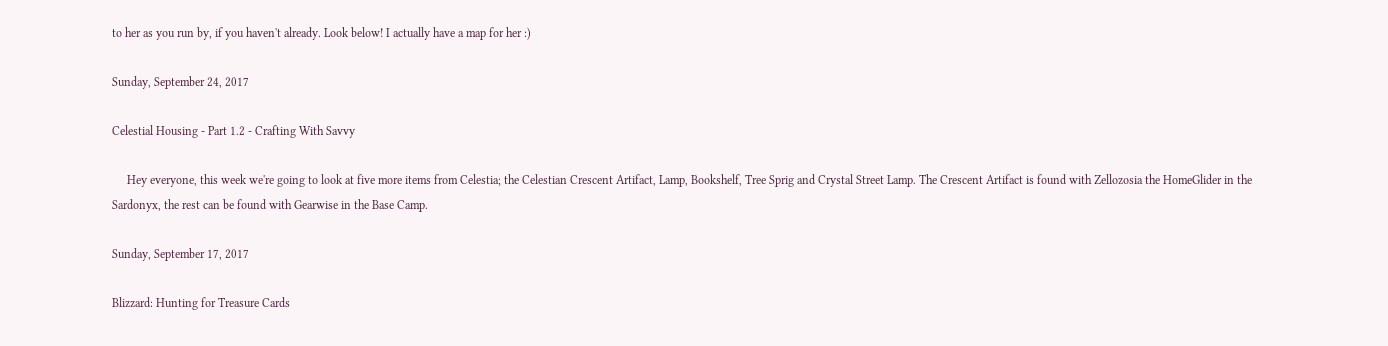to her as you run by, if you haven't already. Look below! I actually have a map for her :)

Sunday, September 24, 2017

Celestial Housing - Part 1.2 - Crafting With Savvy

     Hey everyone, this week we're going to look at five more items from Celestia; the Celestian Crescent Artifact, Lamp, Bookshelf, Tree Sprig and Crystal Street Lamp. The Crescent Artifact is found with Zellozosia the HomeGlider in the Sardonyx, the rest can be found with Gearwise in the Base Camp.

Sunday, September 17, 2017

Blizzard: Hunting for Treasure Cards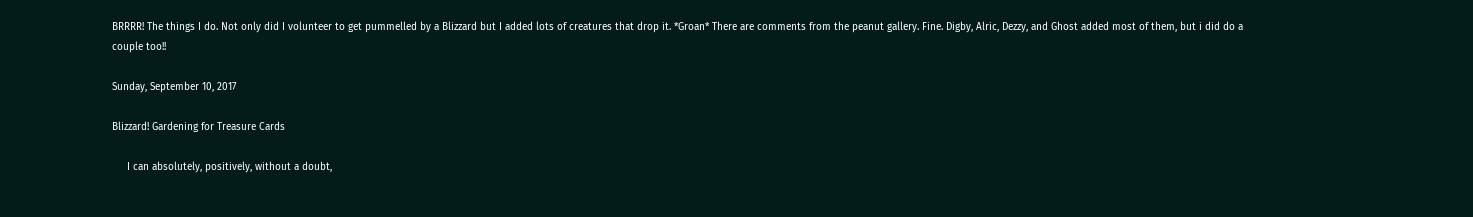BRRRR! The things I do. Not only did I volunteer to get pummelled by a Blizzard but I added lots of creatures that drop it. *Groan* There are comments from the peanut gallery. Fine. Digby, Alric, Dezzy, and Ghost added most of them, but i did do a couple too!!

Sunday, September 10, 2017

Blizzard! Gardening for Treasure Cards

     I can absolutely, positively, without a doubt,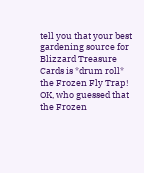tell you that your best gardening source for Blizzard Treasure Cards is *drum roll* the Frozen Fly Trap! OK, who guessed that the Frozen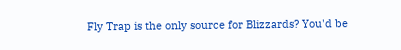Fly Trap is the only source for Blizzards? You'd be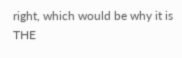right, which would be why it is THE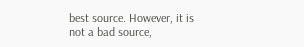best source. However, it is not a bad source,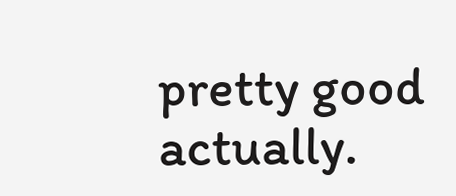pretty good actually.